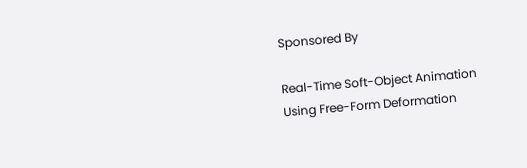Sponsored By

Real-Time Soft-Object Animation Using Free-Form Deformation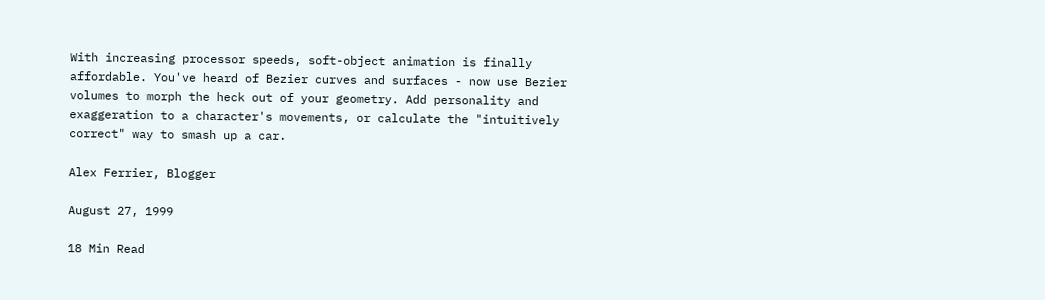With increasing processor speeds, soft-object animation is finally affordable. You've heard of Bezier curves and surfaces - now use Bezier volumes to morph the heck out of your geometry. Add personality and exaggeration to a character's movements, or calculate the "intuitively correct" way to smash up a car.

Alex Ferrier, Blogger

August 27, 1999

18 Min Read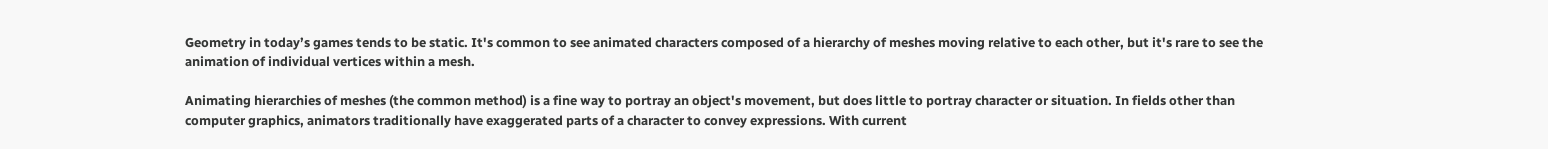Geometry in today’s games tends to be static. It's common to see animated characters composed of a hierarchy of meshes moving relative to each other, but it's rare to see the animation of individual vertices within a mesh.

Animating hierarchies of meshes (the common method) is a fine way to portray an object's movement, but does little to portray character or situation. In fields other than computer graphics, animators traditionally have exaggerated parts of a character to convey expressions. With current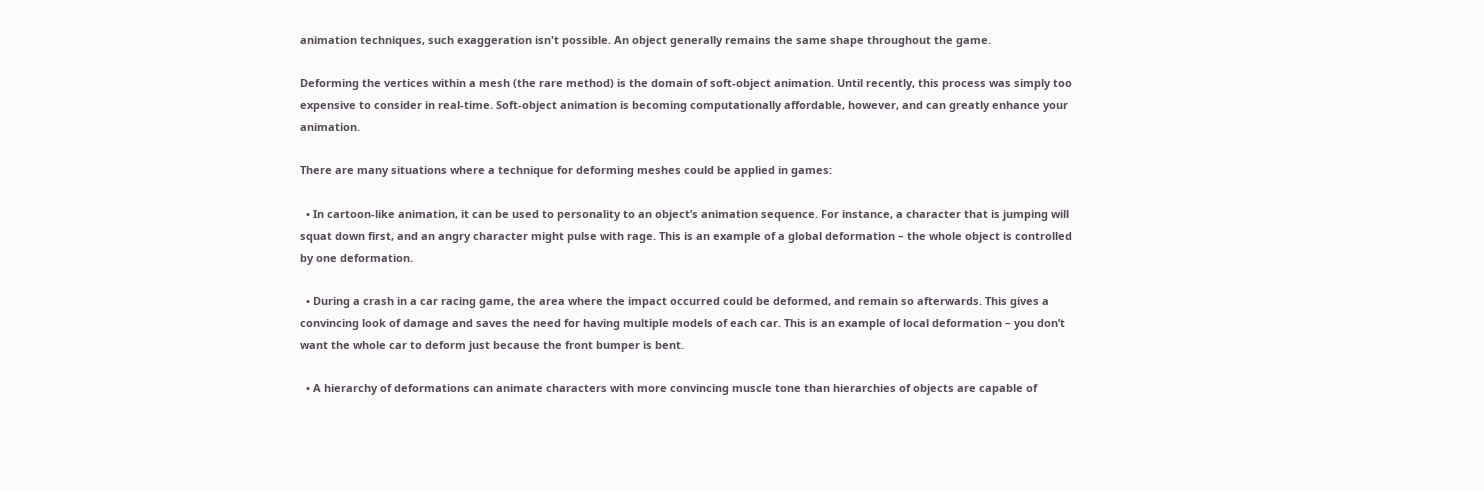animation techniques, such exaggeration isn't possible. An object generally remains the same shape throughout the game.

Deforming the vertices within a mesh (the rare method) is the domain of soft-object animation. Until recently, this process was simply too expensive to consider in real-time. Soft-object animation is becoming computationally affordable, however, and can greatly enhance your animation.

There are many situations where a technique for deforming meshes could be applied in games:

  • In cartoon-like animation, it can be used to personality to an object’s animation sequence. For instance, a character that is jumping will squat down first, and an angry character might pulse with rage. This is an example of a global deformation – the whole object is controlled by one deformation.

  • During a crash in a car racing game, the area where the impact occurred could be deformed, and remain so afterwards. This gives a convincing look of damage and saves the need for having multiple models of each car. This is an example of local deformation – you don’t want the whole car to deform just because the front bumper is bent.

  • A hierarchy of deformations can animate characters with more convincing muscle tone than hierarchies of objects are capable of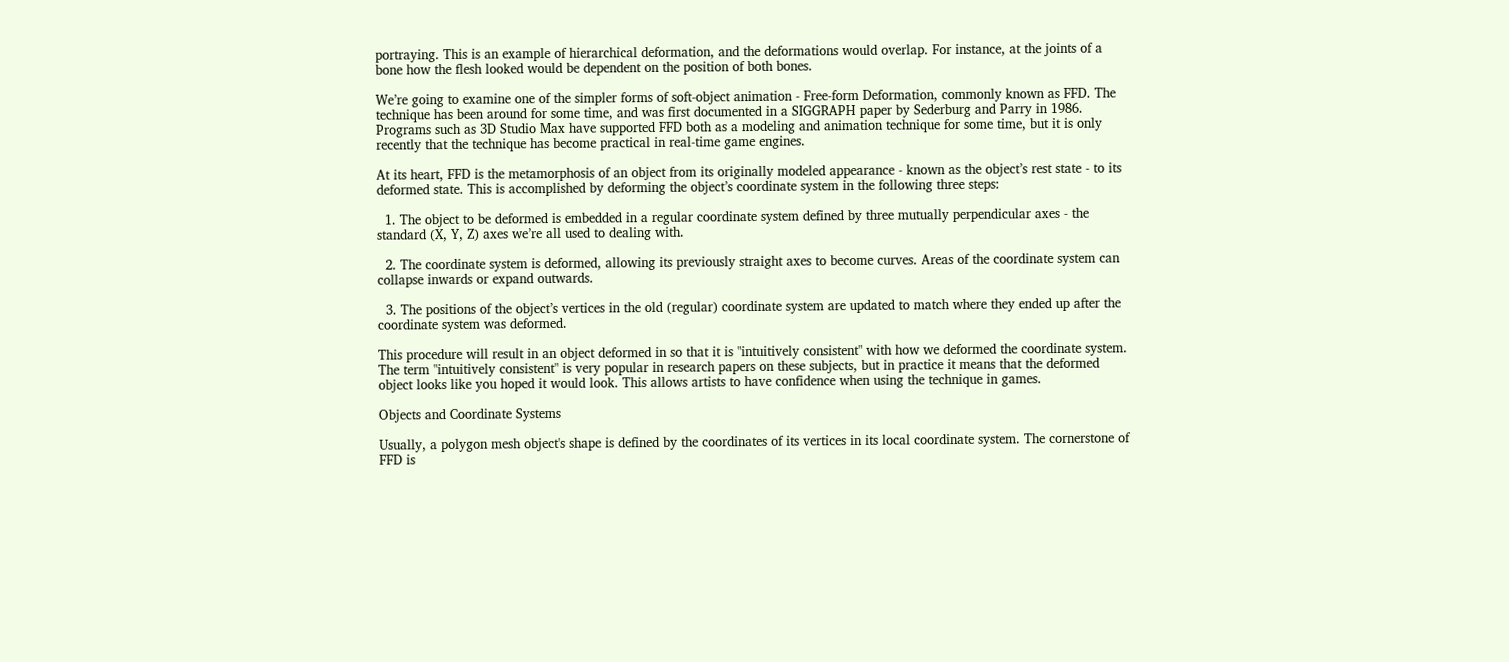portraying. This is an example of hierarchical deformation, and the deformations would overlap. For instance, at the joints of a bone how the flesh looked would be dependent on the position of both bones.

We’re going to examine one of the simpler forms of soft-object animation - Free-form Deformation, commonly known as FFD. The technique has been around for some time, and was first documented in a SIGGRAPH paper by Sederburg and Parry in 1986. Programs such as 3D Studio Max have supported FFD both as a modeling and animation technique for some time, but it is only recently that the technique has become practical in real-time game engines.

At its heart, FFD is the metamorphosis of an object from its originally modeled appearance - known as the object’s rest state - to its deformed state. This is accomplished by deforming the object’s coordinate system in the following three steps:

  1. The object to be deformed is embedded in a regular coordinate system defined by three mutually perpendicular axes - the standard (X, Y, Z) axes we’re all used to dealing with.

  2. The coordinate system is deformed, allowing its previously straight axes to become curves. Areas of the coordinate system can collapse inwards or expand outwards.

  3. The positions of the object’s vertices in the old (regular) coordinate system are updated to match where they ended up after the coordinate system was deformed.

This procedure will result in an object deformed in so that it is "intuitively consistent" with how we deformed the coordinate system. The term "intuitively consistent" is very popular in research papers on these subjects, but in practice it means that the deformed object looks like you hoped it would look. This allows artists to have confidence when using the technique in games.

Objects and Coordinate Systems

Usually, a polygon mesh object's shape is defined by the coordinates of its vertices in its local coordinate system. The cornerstone of FFD is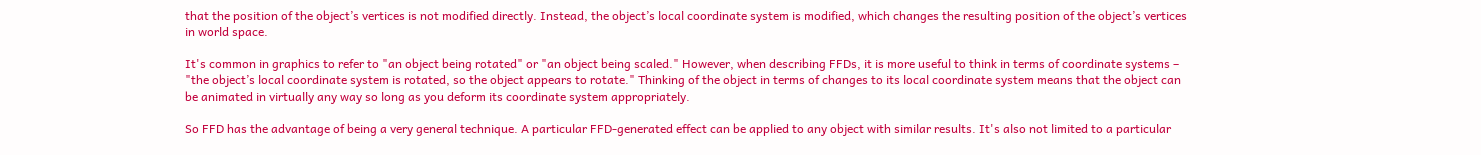that the position of the object’s vertices is not modified directly. Instead, the object’s local coordinate system is modified, which changes the resulting position of the object’s vertices in world space.

It's common in graphics to refer to "an object being rotated" or "an object being scaled." However, when describing FFDs, it is more useful to think in terms of coordinate systems – "the object’s local coordinate system is rotated, so the object appears to rotate." Thinking of the object in terms of changes to its local coordinate system means that the object can be animated in virtually any way so long as you deform its coordinate system appropriately.

So FFD has the advantage of being a very general technique. A particular FFD-generated effect can be applied to any object with similar results. It's also not limited to a particular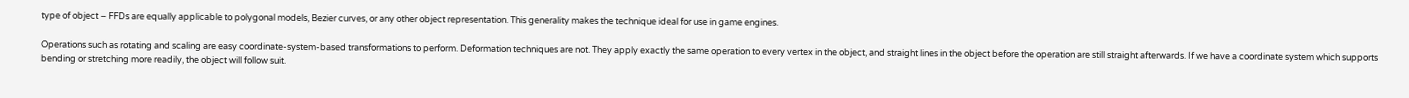type of object – FFDs are equally applicable to polygonal models, Bezier curves, or any other object representation. This generality makes the technique ideal for use in game engines.

Operations such as rotating and scaling are easy coordinate-system-based transformations to perform. Deformation techniques are not. They apply exactly the same operation to every vertex in the object, and straight lines in the object before the operation are still straight afterwards. If we have a coordinate system which supports bending or stretching more readily, the object will follow suit.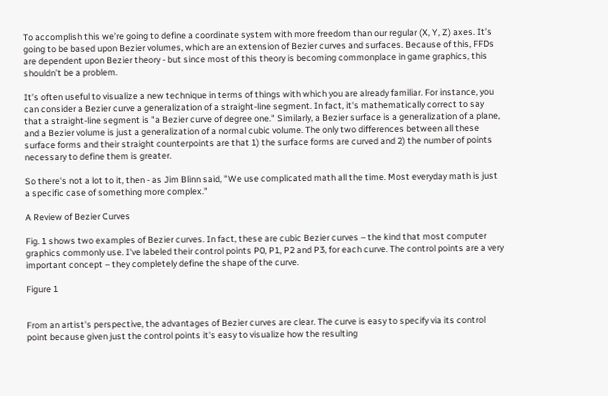To accomplish this we’re going to define a coordinate system with more freedom than our regular (X, Y, Z) axes. It’s going to be based upon Bezier volumes, which are an extension of Bezier curves and surfaces. Because of this, FFDs are dependent upon Bezier theory - but since most of this theory is becoming commonplace in game graphics, this shouldn’t be a problem.

It’s often useful to visualize a new technique in terms of things with which you are already familiar. For instance, you can consider a Bezier curve a generalization of a straight-line segment. In fact, it's mathematically correct to say that a straight-line segment is "a Bezier curve of degree one." Similarly, a Bezier surface is a generalization of a plane, and a Bezier volume is just a generalization of a normal cubic volume. The only two differences between all these surface forms and their straight counterpoints are that 1) the surface forms are curved and 2) the number of points necessary to define them is greater.

So there's not a lot to it, then - as Jim Blinn said, "We use complicated math all the time. Most everyday math is just a specific case of something more complex."

A Review of Bezier Curves

Fig. 1 shows two examples of Bezier curves. In fact, these are cubic Bezier curves – the kind that most computer graphics commonly use. I've labeled their control points P0, P1, P2 and P3, for each curve. The control points are a very important concept – they completely define the shape of the curve.

Figure 1


From an artist's perspective, the advantages of Bezier curves are clear. The curve is easy to specify via its control point because given just the control points it's easy to visualize how the resulting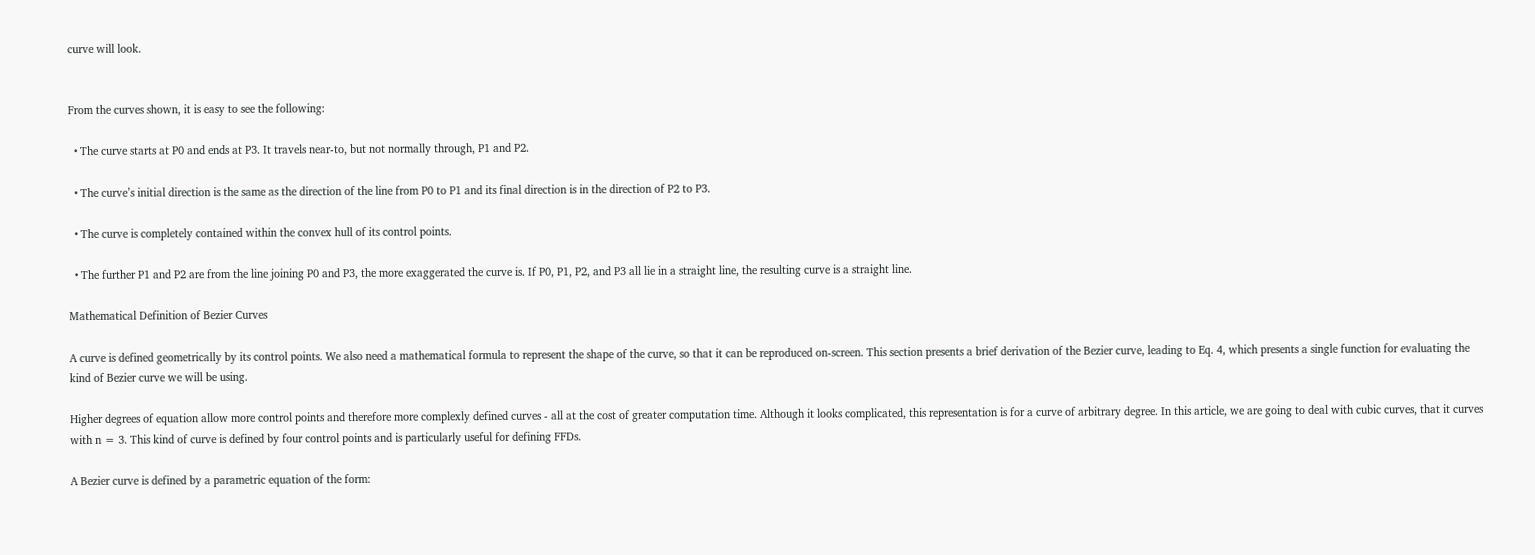curve will look.


From the curves shown, it is easy to see the following:

  • The curve starts at P0 and ends at P3. It travels near-to, but not normally through, P1 and P2.

  • The curve’s initial direction is the same as the direction of the line from P0 to P1 and its final direction is in the direction of P2 to P3.

  • The curve is completely contained within the convex hull of its control points.

  • The further P1 and P2 are from the line joining P0 and P3, the more exaggerated the curve is. If P0, P1, P2, and P3 all lie in a straight line, the resulting curve is a straight line.

Mathematical Definition of Bezier Curves

A curve is defined geometrically by its control points. We also need a mathematical formula to represent the shape of the curve, so that it can be reproduced on-screen. This section presents a brief derivation of the Bezier curve, leading to Eq. 4, which presents a single function for evaluating the kind of Bezier curve we will be using.

Higher degrees of equation allow more control points and therefore more complexly defined curves - all at the cost of greater computation time. Although it looks complicated, this representation is for a curve of arbitrary degree. In this article, we are going to deal with cubic curves, that it curves with n = 3. This kind of curve is defined by four control points and is particularly useful for defining FFDs.

A Bezier curve is defined by a parametric equation of the form: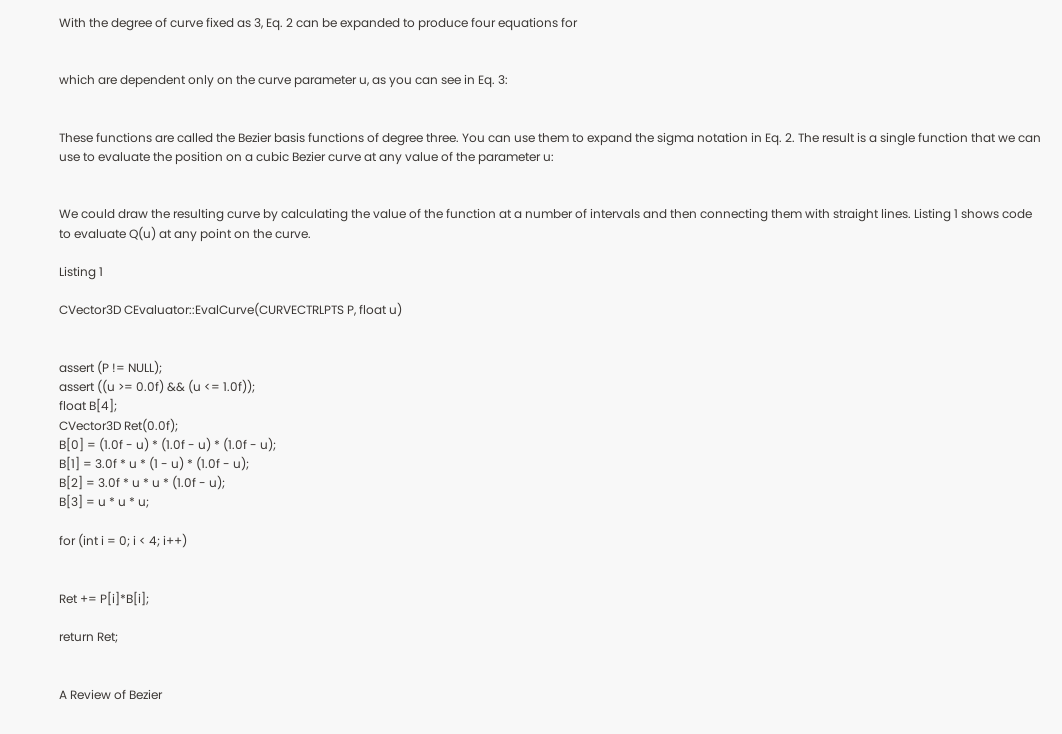With the degree of curve fixed as 3, Eq. 2 can be expanded to produce four equations for


which are dependent only on the curve parameter u, as you can see in Eq. 3:


These functions are called the Bezier basis functions of degree three. You can use them to expand the sigma notation in Eq. 2. The result is a single function that we can use to evaluate the position on a cubic Bezier curve at any value of the parameter u:


We could draw the resulting curve by calculating the value of the function at a number of intervals and then connecting them with straight lines. Listing 1 shows code to evaluate Q(u) at any point on the curve.

Listing 1

CVector3D CEvaluator::EvalCurve(CURVECTRLPTS P, float u)


assert (P != NULL);
assert ((u >= 0.0f) && (u <= 1.0f));
float B[4];
CVector3D Ret(0.0f);
B[0] = (1.0f - u) * (1.0f - u) * (1.0f - u);
B[1] = 3.0f * u * (1 - u) * (1.0f - u);
B[2] = 3.0f * u * u * (1.0f - u);
B[3] = u * u * u;

for (int i = 0; i < 4; i++)


Ret += P[i]*B[i];

return Ret;


A Review of Bezier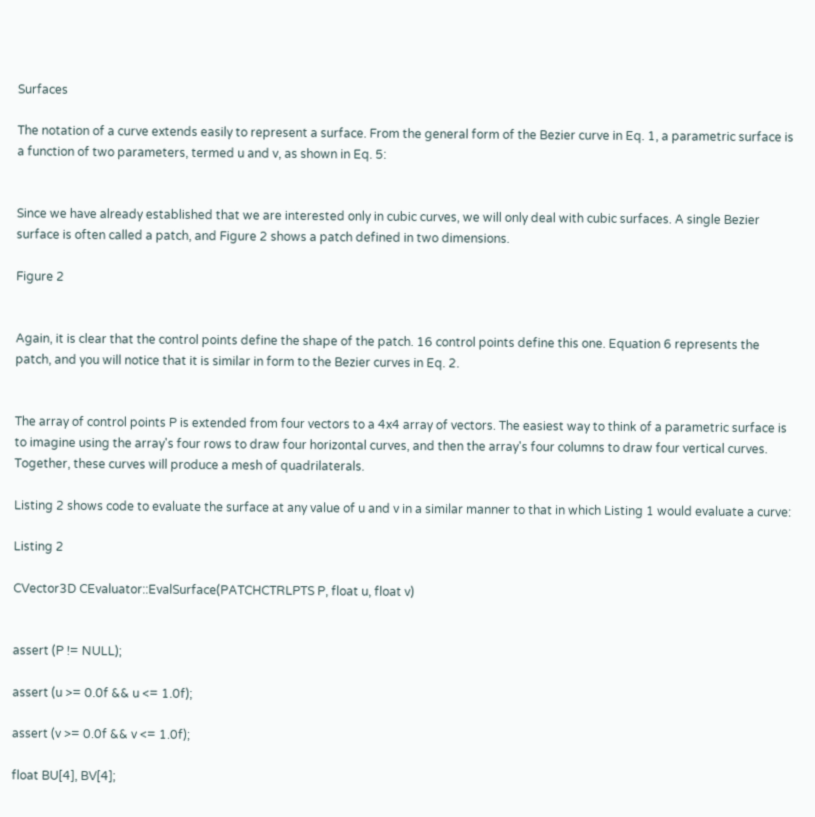Surfaces

The notation of a curve extends easily to represent a surface. From the general form of the Bezier curve in Eq. 1, a parametric surface is a function of two parameters, termed u and v, as shown in Eq. 5:


Since we have already established that we are interested only in cubic curves, we will only deal with cubic surfaces. A single Bezier surface is often called a patch, and Figure 2 shows a patch defined in two dimensions.

Figure 2


Again, it is clear that the control points define the shape of the patch. 16 control points define this one. Equation 6 represents the patch, and you will notice that it is similar in form to the Bezier curves in Eq. 2.


The array of control points P is extended from four vectors to a 4x4 array of vectors. The easiest way to think of a parametric surface is to imagine using the array's four rows to draw four horizontal curves, and then the array's four columns to draw four vertical curves. Together, these curves will produce a mesh of quadrilaterals.

Listing 2 shows code to evaluate the surface at any value of u and v in a similar manner to that in which Listing 1 would evaluate a curve:

Listing 2

CVector3D CEvaluator::EvalSurface(PATCHCTRLPTS P, float u, float v)


assert (P != NULL);

assert (u >= 0.0f && u <= 1.0f);

assert (v >= 0.0f && v <= 1.0f);

float BU[4], BV[4];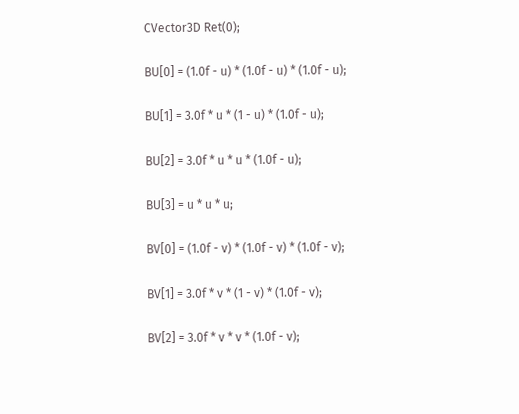CVector3D Ret(0);

BU[0] = (1.0f - u) * (1.0f - u) * (1.0f - u);

BU[1] = 3.0f * u * (1 - u) * (1.0f - u);

BU[2] = 3.0f * u * u * (1.0f - u);

BU[3] = u * u * u;

BV[0] = (1.0f - v) * (1.0f - v) * (1.0f - v);

BV[1] = 3.0f * v * (1 - v) * (1.0f - v);

BV[2] = 3.0f * v * v * (1.0f - v);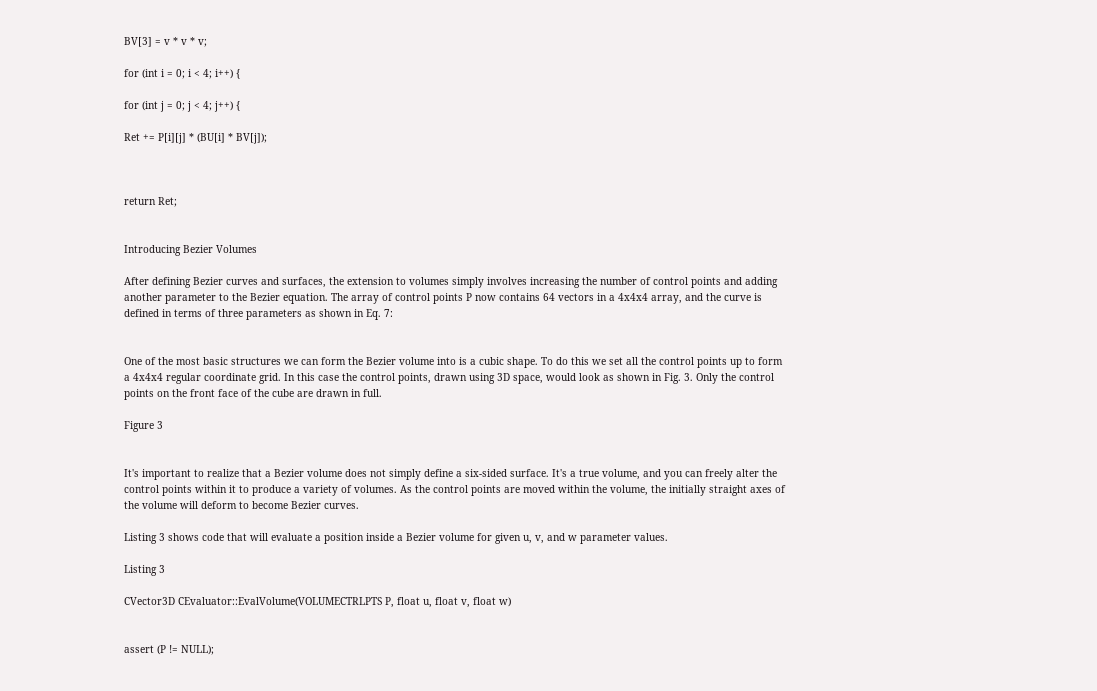BV[3] = v * v * v;

for (int i = 0; i < 4; i++) {

for (int j = 0; j < 4; j++) {

Ret += P[i][j] * (BU[i] * BV[j]);



return Ret;


Introducing Bezier Volumes

After defining Bezier curves and surfaces, the extension to volumes simply involves increasing the number of control points and adding another parameter to the Bezier equation. The array of control points P now contains 64 vectors in a 4x4x4 array, and the curve is defined in terms of three parameters as shown in Eq. 7:


One of the most basic structures we can form the Bezier volume into is a cubic shape. To do this we set all the control points up to form a 4x4x4 regular coordinate grid. In this case the control points, drawn using 3D space, would look as shown in Fig. 3. Only the control points on the front face of the cube are drawn in full.

Figure 3


It's important to realize that a Bezier volume does not simply define a six-sided surface. It's a true volume, and you can freely alter the control points within it to produce a variety of volumes. As the control points are moved within the volume, the initially straight axes of the volume will deform to become Bezier curves.

Listing 3 shows code that will evaluate a position inside a Bezier volume for given u, v, and w parameter values.

Listing 3

CVector3D CEvaluator::EvalVolume(VOLUMECTRLPTS P, float u, float v, float w)


assert (P != NULL);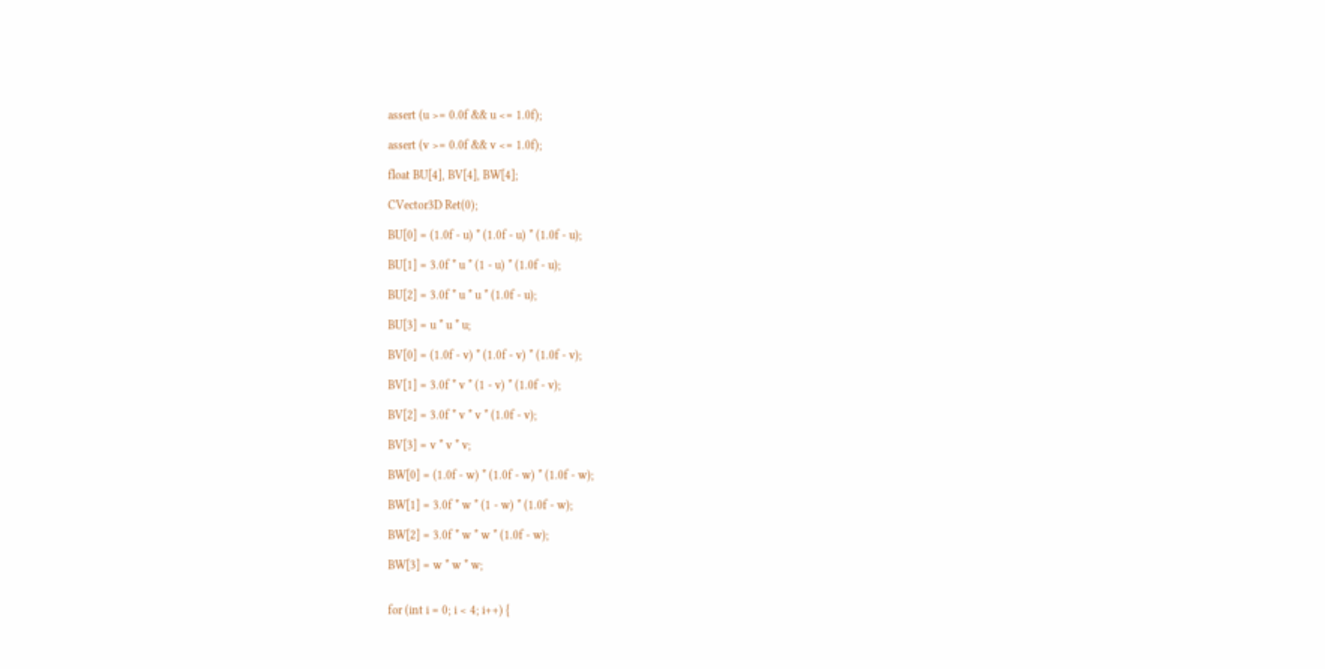assert (u >= 0.0f && u <= 1.0f);

assert (v >= 0.0f && v <= 1.0f);

float BU[4], BV[4], BW[4];

CVector3D Ret(0);

BU[0] = (1.0f - u) * (1.0f - u) * (1.0f - u);

BU[1] = 3.0f * u * (1 - u) * (1.0f - u);

BU[2] = 3.0f * u * u * (1.0f - u);

BU[3] = u * u * u;

BV[0] = (1.0f - v) * (1.0f - v) * (1.0f - v);

BV[1] = 3.0f * v * (1 - v) * (1.0f - v);

BV[2] = 3.0f * v * v * (1.0f - v);

BV[3] = v * v * v;

BW[0] = (1.0f - w) * (1.0f - w) * (1.0f - w);

BW[1] = 3.0f * w * (1 - w) * (1.0f - w);

BW[2] = 3.0f * w * w * (1.0f - w);

BW[3] = w * w * w;


for (int i = 0; i < 4; i++) {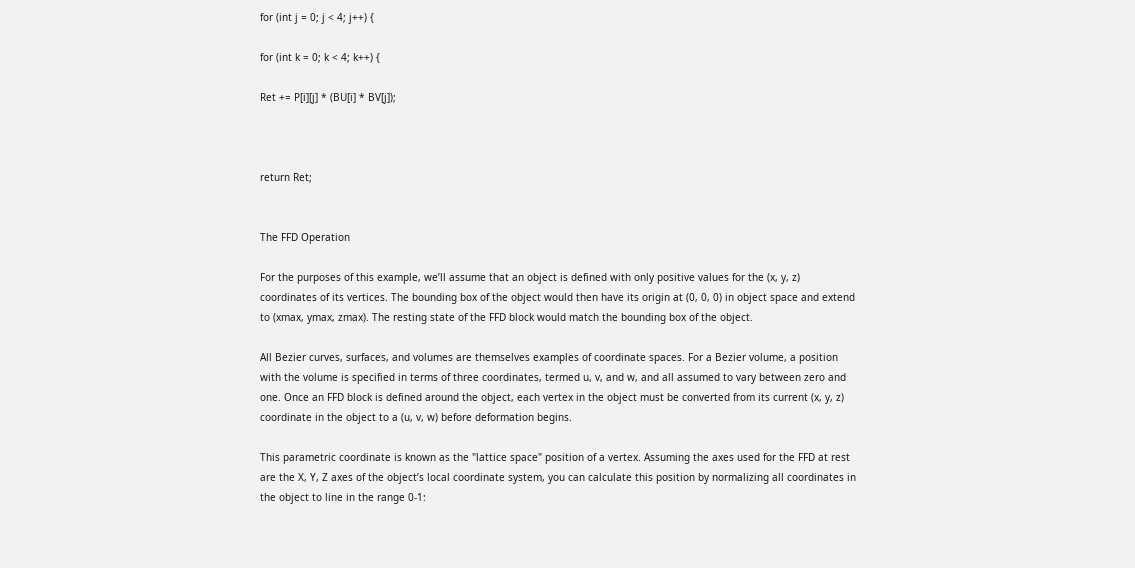for (int j = 0; j < 4; j++) {

for (int k = 0; k < 4; k++) {

Ret += P[i][j] * (BU[i] * BV[j]);



return Ret;


The FFD Operation

For the purposes of this example, we’ll assume that an object is defined with only positive values for the (x, y, z) coordinates of its vertices. The bounding box of the object would then have its origin at (0, 0, 0) in object space and extend to (xmax, ymax, zmax). The resting state of the FFD block would match the bounding box of the object.

All Bezier curves, surfaces, and volumes are themselves examples of coordinate spaces. For a Bezier volume, a position with the volume is specified in terms of three coordinates, termed u, v, and w, and all assumed to vary between zero and one. Once an FFD block is defined around the object, each vertex in the object must be converted from its current (x, y, z) coordinate in the object to a (u, v, w) before deformation begins.

This parametric coordinate is known as the "lattice space" position of a vertex. Assuming the axes used for the FFD at rest are the X, Y, Z axes of the object’s local coordinate system, you can calculate this position by normalizing all coordinates in the object to line in the range 0-1: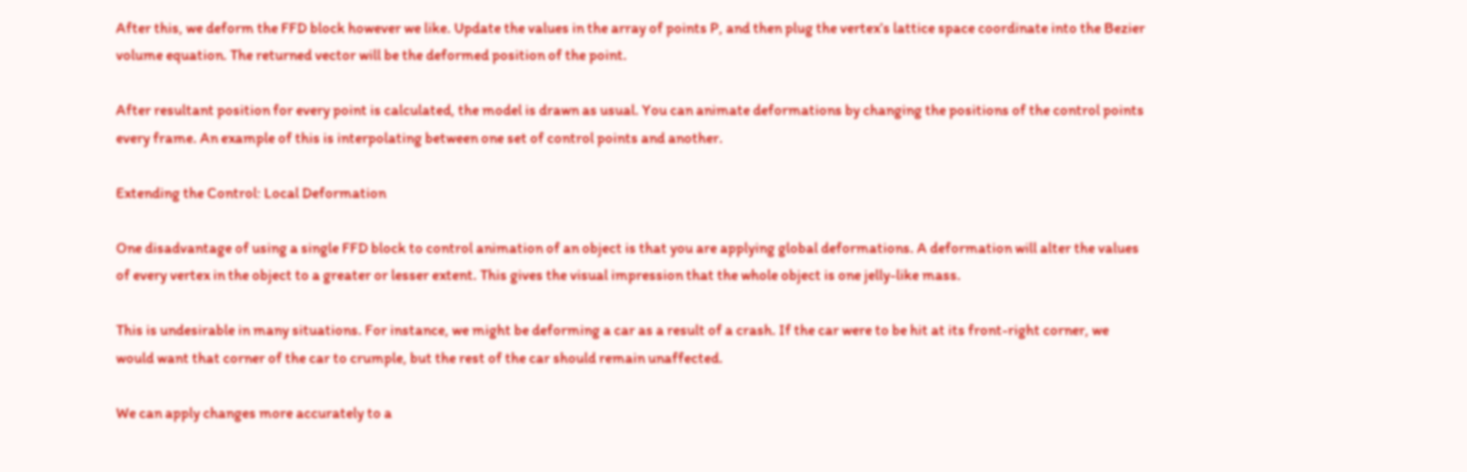After this, we deform the FFD block however we like. Update the values in the array of points P, and then plug the vertex’s lattice space coordinate into the Bezier volume equation. The returned vector will be the deformed position of the point.

After resultant position for every point is calculated, the model is drawn as usual. You can animate deformations by changing the positions of the control points every frame. An example of this is interpolating between one set of control points and another.

Extending the Control: Local Deformation

One disadvantage of using a single FFD block to control animation of an object is that you are applying global deformations. A deformation will alter the values of every vertex in the object to a greater or lesser extent. This gives the visual impression that the whole object is one jelly-like mass.

This is undesirable in many situations. For instance, we might be deforming a car as a result of a crash. If the car were to be hit at its front-right corner, we would want that corner of the car to crumple, but the rest of the car should remain unaffected.

We can apply changes more accurately to a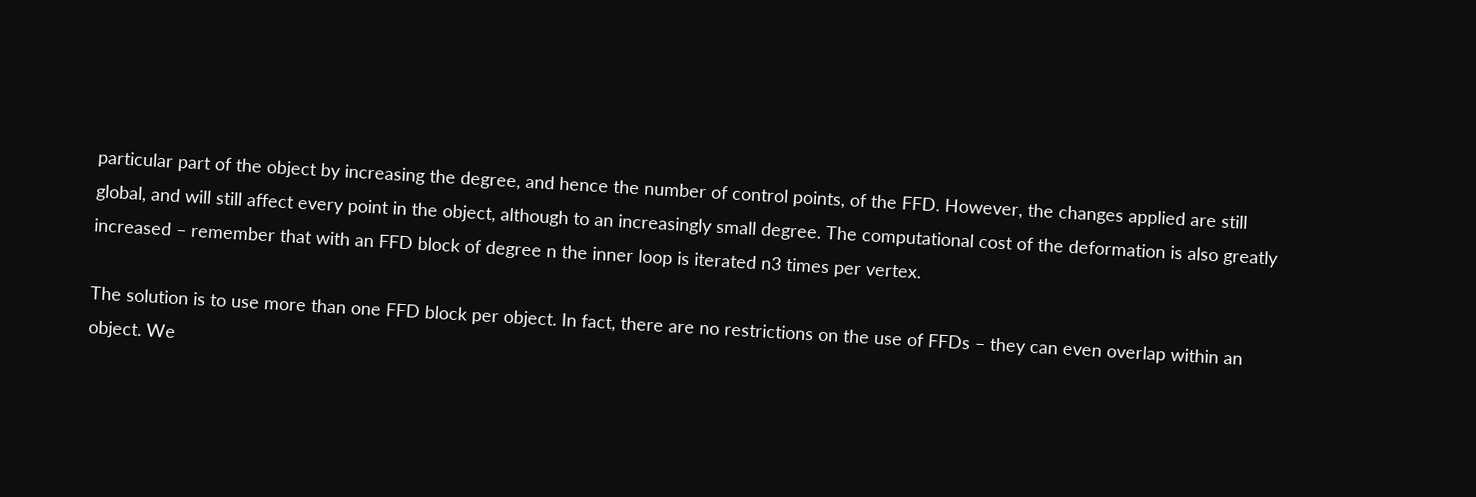particular part of the object by increasing the degree, and hence the number of control points, of the FFD. However, the changes applied are still global, and will still affect every point in the object, although to an increasingly small degree. The computational cost of the deformation is also greatly increased – remember that with an FFD block of degree n the inner loop is iterated n3 times per vertex.

The solution is to use more than one FFD block per object. In fact, there are no restrictions on the use of FFDs – they can even overlap within an object. We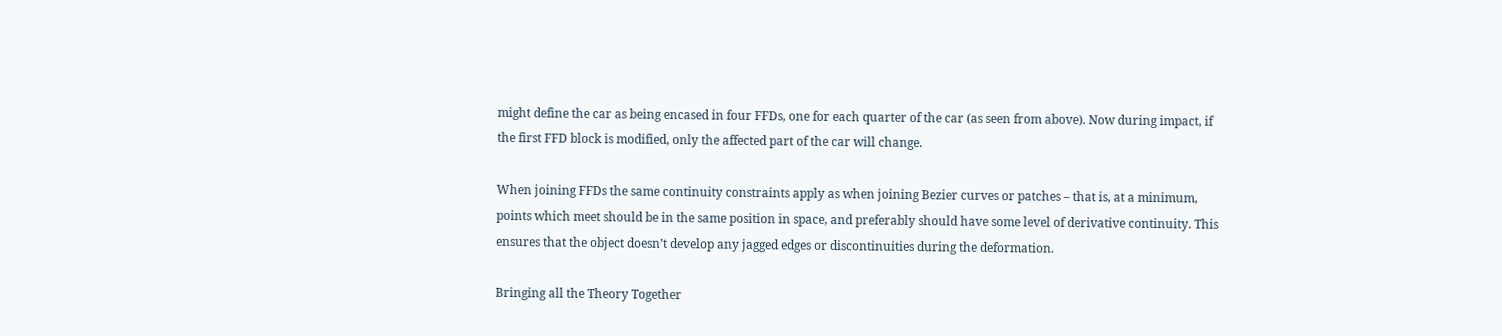might define the car as being encased in four FFDs, one for each quarter of the car (as seen from above). Now during impact, if the first FFD block is modified, only the affected part of the car will change.

When joining FFDs the same continuity constraints apply as when joining Bezier curves or patches – that is, at a minimum, points which meet should be in the same position in space, and preferably should have some level of derivative continuity. This ensures that the object doesn’t develop any jagged edges or discontinuities during the deformation.

Bringing all the Theory Together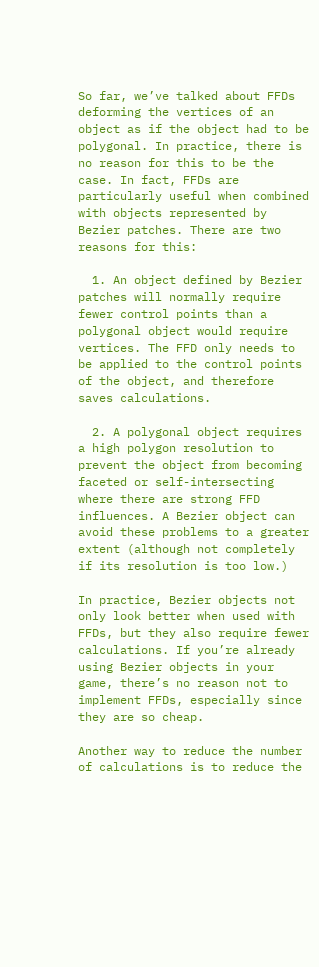So far, we’ve talked about FFDs deforming the vertices of an object as if the object had to be polygonal. In practice, there is no reason for this to be the case. In fact, FFDs are particularly useful when combined with objects represented by Bezier patches. There are two reasons for this:

  1. An object defined by Bezier patches will normally require fewer control points than a polygonal object would require vertices. The FFD only needs to be applied to the control points of the object, and therefore saves calculations.

  2. A polygonal object requires a high polygon resolution to prevent the object from becoming faceted or self-intersecting where there are strong FFD influences. A Bezier object can avoid these problems to a greater extent (although not completely if its resolution is too low.)

In practice, Bezier objects not only look better when used with FFDs, but they also require fewer calculations. If you’re already using Bezier objects in your game, there’s no reason not to implement FFDs, especially since they are so cheap.

Another way to reduce the number of calculations is to reduce the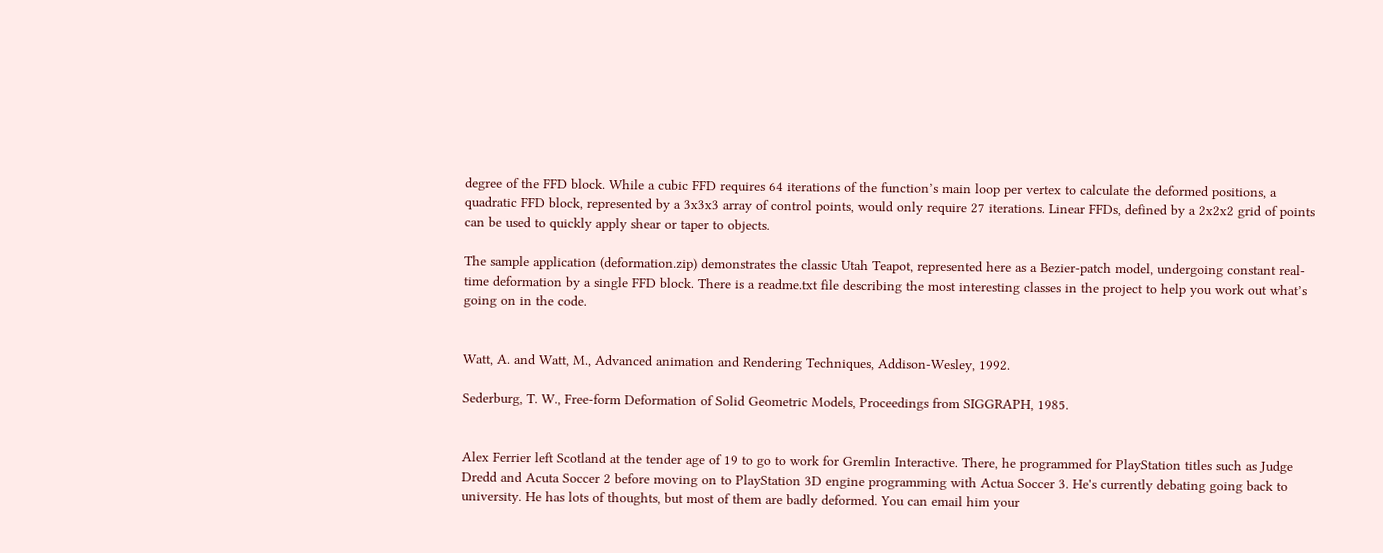degree of the FFD block. While a cubic FFD requires 64 iterations of the function’s main loop per vertex to calculate the deformed positions, a quadratic FFD block, represented by a 3x3x3 array of control points, would only require 27 iterations. Linear FFDs, defined by a 2x2x2 grid of points can be used to quickly apply shear or taper to objects.

The sample application (deformation.zip) demonstrates the classic Utah Teapot, represented here as a Bezier-patch model, undergoing constant real-time deformation by a single FFD block. There is a readme.txt file describing the most interesting classes in the project to help you work out what’s going on in the code.


Watt, A. and Watt, M., Advanced animation and Rendering Techniques, Addison-Wesley, 1992.

Sederburg, T. W., Free-form Deformation of Solid Geometric Models, Proceedings from SIGGRAPH, 1985.


Alex Ferrier left Scotland at the tender age of 19 to go to work for Gremlin Interactive. There, he programmed for PlayStation titles such as Judge Dredd and Acuta Soccer 2 before moving on to PlayStation 3D engine programming with Actua Soccer 3. He's currently debating going back to university. He has lots of thoughts, but most of them are badly deformed. You can email him your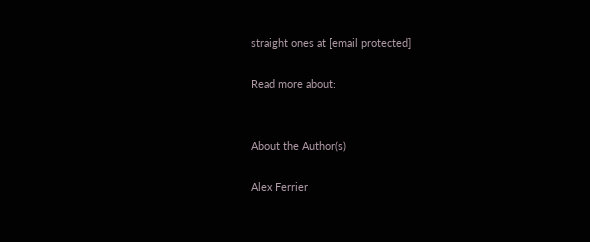straight ones at [email protected]

Read more about:


About the Author(s)

Alex Ferrier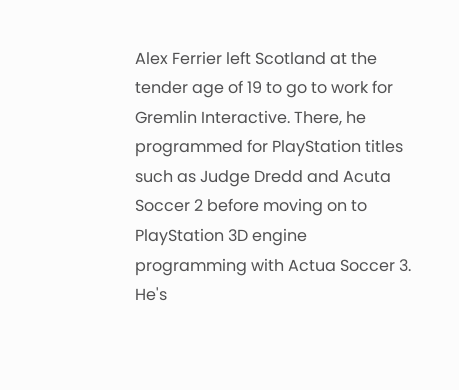Alex Ferrier left Scotland at the tender age of 19 to go to work for Gremlin Interactive. There, he programmed for PlayStation titles such as Judge Dredd and Acuta Soccer 2 before moving on to PlayStation 3D engine programming with Actua Soccer 3. He's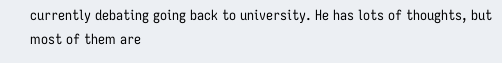currently debating going back to university. He has lots of thoughts, but most of them are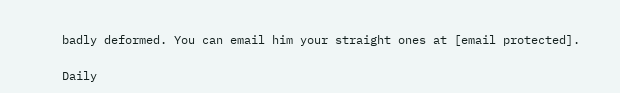badly deformed. You can email him your straight ones at [email protected].

Daily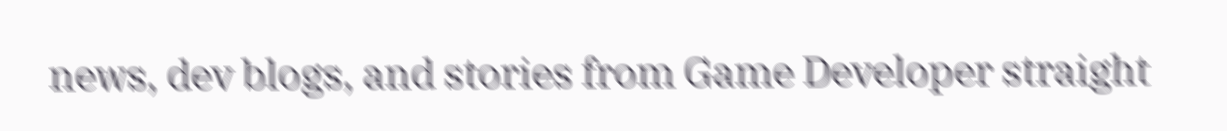news, dev blogs, and stories from Game Developer straight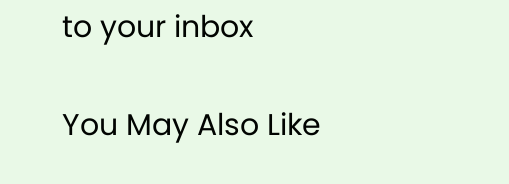to your inbox

You May Also Like